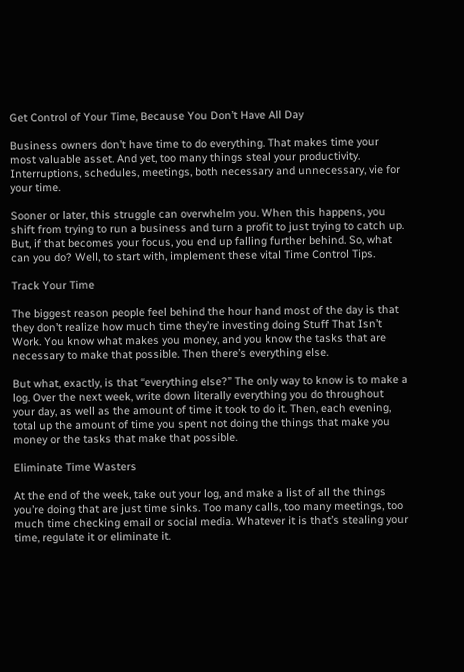Get Control of Your Time, Because You Don’t Have All Day

Business owners don’t have time to do everything. That makes time your most valuable asset. And yet, too many things steal your productivity. Interruptions, schedules, meetings, both necessary and unnecessary, vie for your time.

Sooner or later, this struggle can overwhelm you. When this happens, you shift from trying to run a business and turn a profit to just trying to catch up. But, if that becomes your focus, you end up falling further behind. So, what can you do? Well, to start with, implement these vital Time Control Tips.

Track Your Time

The biggest reason people feel behind the hour hand most of the day is that they don’t realize how much time they’re investing doing Stuff That Isn’t Work. You know what makes you money, and you know the tasks that are necessary to make that possible. Then there’s everything else.

But what, exactly, is that “everything else?” The only way to know is to make a log. Over the next week, write down literally everything you do throughout your day, as well as the amount of time it took to do it. Then, each evening, total up the amount of time you spent not doing the things that make you money or the tasks that make that possible.

Eliminate Time Wasters

At the end of the week, take out your log, and make a list of all the things you’re doing that are just time sinks. Too many calls, too many meetings, too much time checking email or social media. Whatever it is that’s stealing your time, regulate it or eliminate it.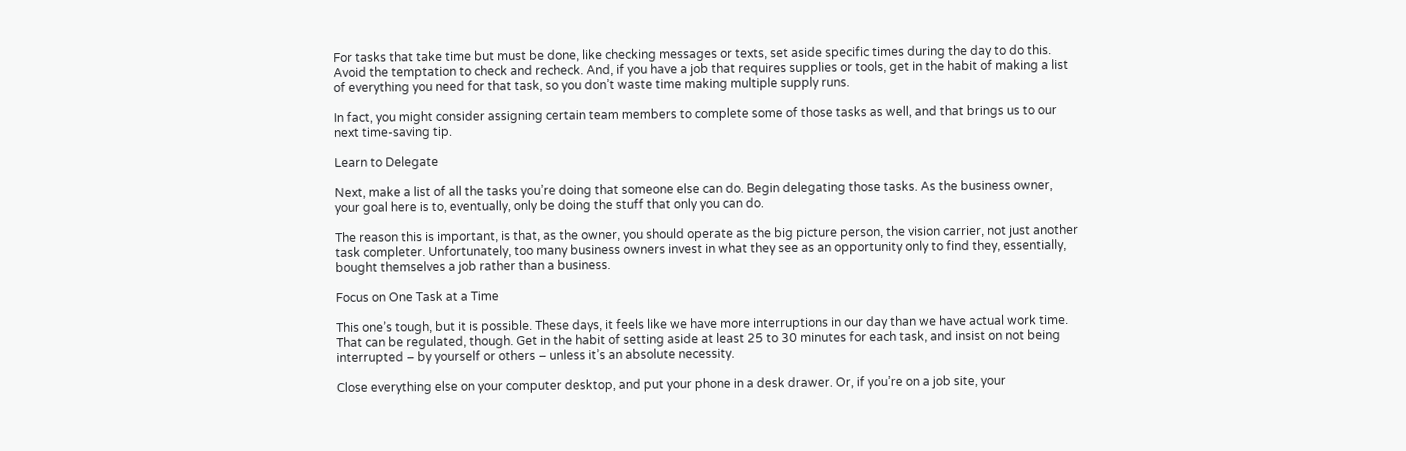For tasks that take time but must be done, like checking messages or texts, set aside specific times during the day to do this. Avoid the temptation to check and recheck. And, if you have a job that requires supplies or tools, get in the habit of making a list of everything you need for that task, so you don’t waste time making multiple supply runs.

In fact, you might consider assigning certain team members to complete some of those tasks as well, and that brings us to our next time-saving tip.

Learn to Delegate

Next, make a list of all the tasks you’re doing that someone else can do. Begin delegating those tasks. As the business owner, your goal here is to, eventually, only be doing the stuff that only you can do.

The reason this is important, is that, as the owner, you should operate as the big picture person, the vision carrier, not just another task completer. Unfortunately, too many business owners invest in what they see as an opportunity only to find they, essentially, bought themselves a job rather than a business.

Focus on One Task at a Time

This one’s tough, but it is possible. These days, it feels like we have more interruptions in our day than we have actual work time. That can be regulated, though. Get in the habit of setting aside at least 25 to 30 minutes for each task, and insist on not being interrupted – by yourself or others – unless it’s an absolute necessity.

Close everything else on your computer desktop, and put your phone in a desk drawer. Or, if you’re on a job site, your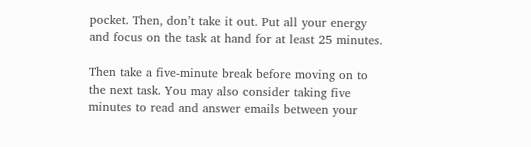pocket. Then, don’t take it out. Put all your energy and focus on the task at hand for at least 25 minutes.

Then take a five-minute break before moving on to the next task. You may also consider taking five minutes to read and answer emails between your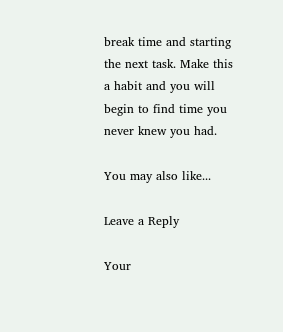break time and starting the next task. Make this a habit and you will begin to find time you never knew you had.

You may also like...

Leave a Reply

Your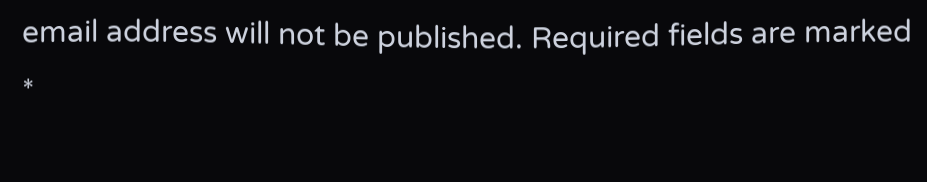email address will not be published. Required fields are marked *